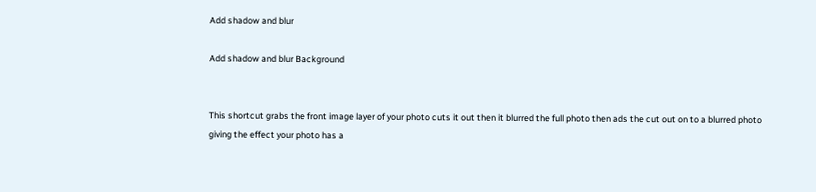Add shadow and blur

Add shadow and blur Background


This shortcut grabs the front image layer of your photo cuts it out then it blurred the full photo then ads the cut out on to a blurred photo giving the effect your photo has a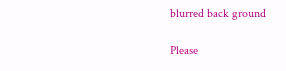blurred back ground

Please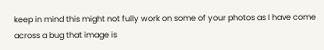keep in mind this might not fully work on some of your photos as I have come across a bug that image is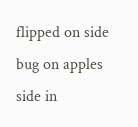flipped on side bug on apples side in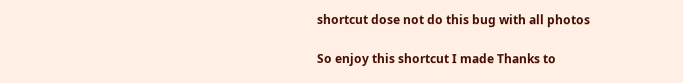shortcut dose not do this bug with all photos

So enjoy this shortcut I made Thanks to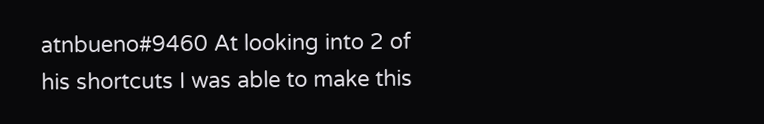atnbueno#9460 At looking into 2 of his shortcuts I was able to make this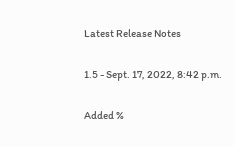Latest Release Notes

1.5 - Sept. 17, 2022, 8:42 p.m.

Added %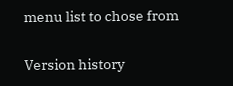menu list to chose from

Version history